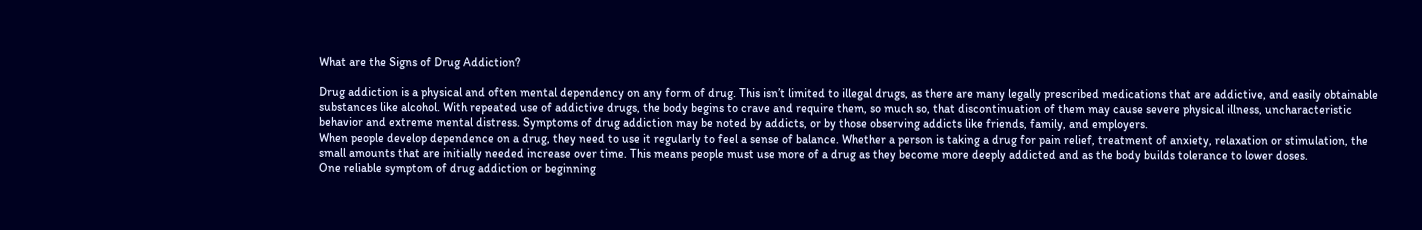What are the Signs of Drug Addiction?

Drug addiction is a physical and often mental dependency on any form of drug. This isn’t limited to illegal drugs, as there are many legally prescribed medications that are addictive, and easily obtainable substances like alcohol. With repeated use of addictive drugs, the body begins to crave and require them, so much so, that discontinuation of them may cause severe physical illness, uncharacteristic behavior and extreme mental distress. Symptoms of drug addiction may be noted by addicts, or by those observing addicts like friends, family, and employers.
When people develop dependence on a drug, they need to use it regularly to feel a sense of balance. Whether a person is taking a drug for pain relief, treatment of anxiety, relaxation or stimulation, the small amounts that are initially needed increase over time. This means people must use more of a drug as they become more deeply addicted and as the body builds tolerance to lower doses.
One reliable symptom of drug addiction or beginning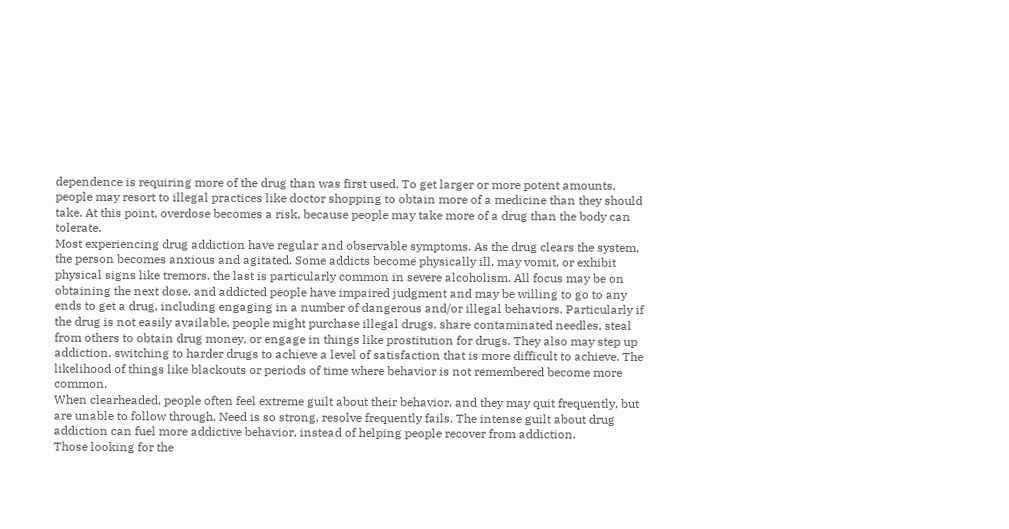dependence is requiring more of the drug than was first used. To get larger or more potent amounts, people may resort to illegal practices like doctor shopping to obtain more of a medicine than they should take. At this point, overdose becomes a risk, because people may take more of a drug than the body can tolerate.
Most experiencing drug addiction have regular and observable symptoms. As the drug clears the system, the person becomes anxious and agitated. Some addicts become physically ill, may vomit, or exhibit physical signs like tremors. the last is particularly common in severe alcoholism. All focus may be on obtaining the next dose, and addicted people have impaired judgment and may be willing to go to any ends to get a drug, including engaging in a number of dangerous and/or illegal behaviors. Particularly if the drug is not easily available, people might purchase illegal drugs, share contaminated needles, steal from others to obtain drug money, or engage in things like prostitution for drugs. They also may step up addiction, switching to harder drugs to achieve a level of satisfaction that is more difficult to achieve. The likelihood of things like blackouts or periods of time where behavior is not remembered become more common.
When clearheaded, people often feel extreme guilt about their behavior, and they may quit frequently, but are unable to follow through. Need is so strong, resolve frequently fails. The intense guilt about drug addiction can fuel more addictive behavior, instead of helping people recover from addiction.
Those looking for the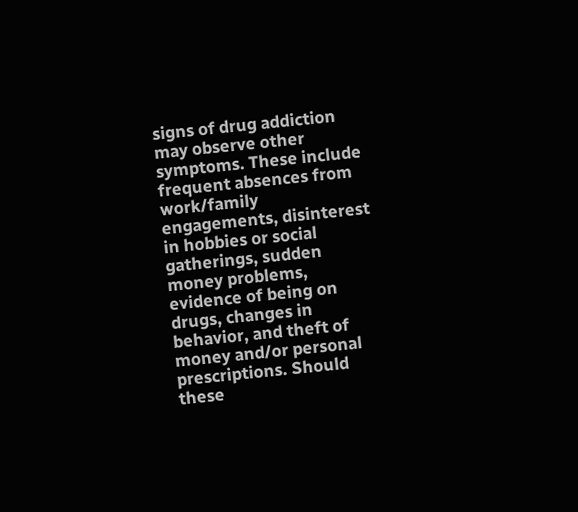signs of drug addiction may observe other symptoms. These include frequent absences from work/family engagements, disinterest in hobbies or social gatherings, sudden money problems, evidence of being on drugs, changes in behavior, and theft of money and/or personal prescriptions. Should these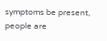symptoms be present, people are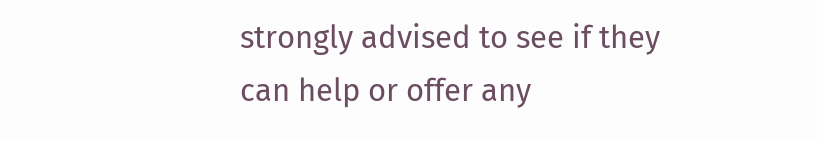strongly advised to see if they can help or offer any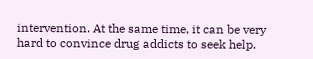intervention. At the same time, it can be very hard to convince drug addicts to seek help.